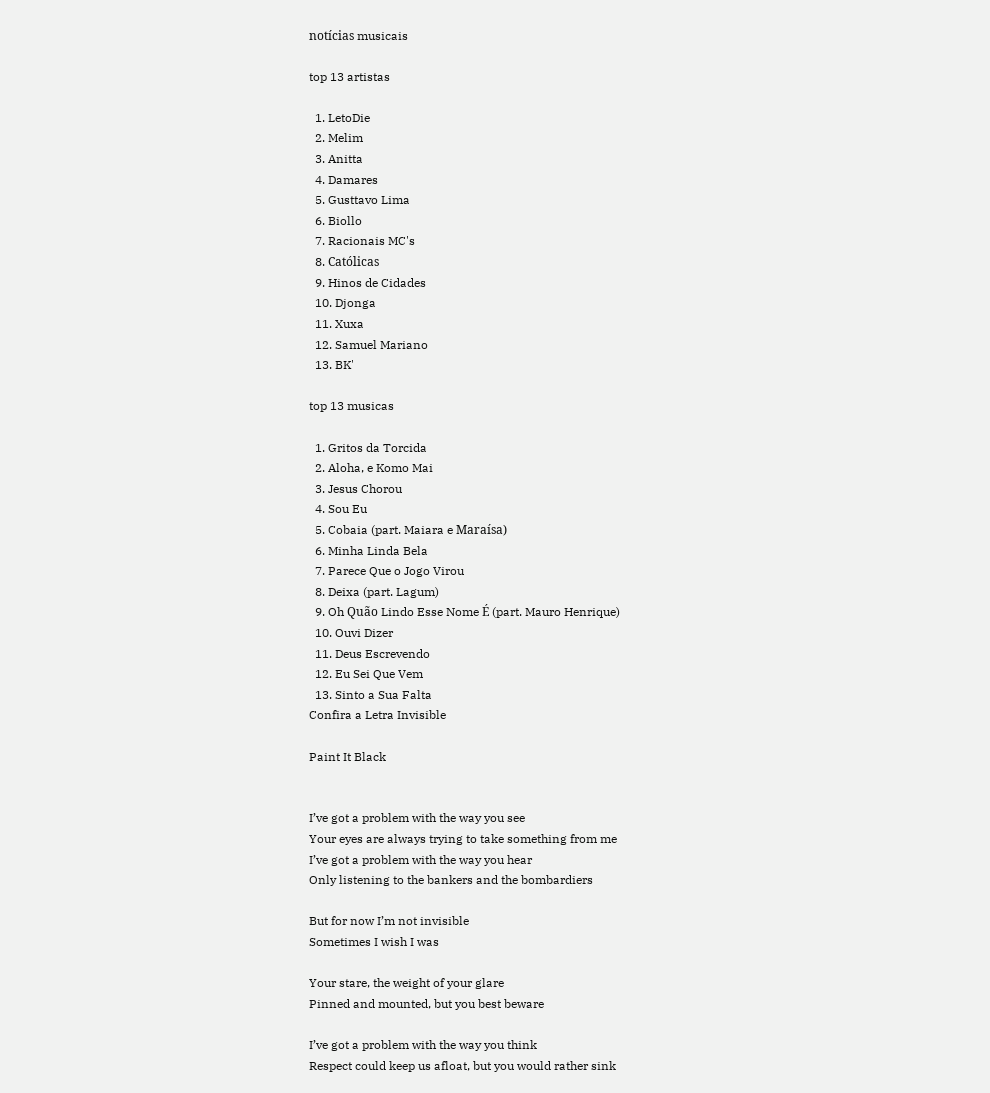notícias musicais

top 13 artistas

  1. LetoDie
  2. Melim
  3. Anitta
  4. Damares
  5. Gusttavo Lima
  6. Biollo
  7. Racionais MC's
  8. Católicas
  9. Hinos de Cidades
  10. Djonga
  11. Xuxa
  12. Samuel Mariano
  13. BK'

top 13 musicas

  1. Gritos da Torcida
  2. Aloha, e Komo Mai
  3. Jesus Chorou
  4. Sou Eu
  5. Cobaia (part. Maiara e Maraísa)
  6. Minha Linda Bela
  7. Parece Que o Jogo Virou
  8. Deixa (part. Lagum)
  9. Oh Quão Lindo Esse Nome É (part. Mauro Henrique)
  10. Ouvi Dizer
  11. Deus Escrevendo
  12. Eu Sei Que Vem
  13. Sinto a Sua Falta
Confira a Letra Invisible

Paint It Black


I’ve got a problem with the way you see
Your eyes are always trying to take something from me
I’ve got a problem with the way you hear
Only listening to the bankers and the bombardiers

But for now I’m not invisible
Sometimes I wish I was

Your stare, the weight of your glare
Pinned and mounted, but you best beware

I’ve got a problem with the way you think
Respect could keep us afloat, but you would rather sink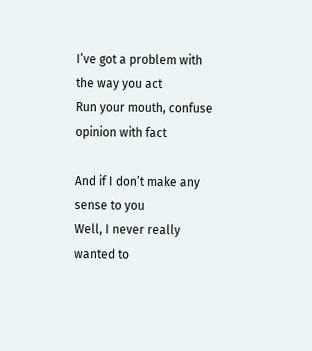I’ve got a problem with the way you act
Run your mouth, confuse opinion with fact

And if I don’t make any sense to you
Well, I never really wanted to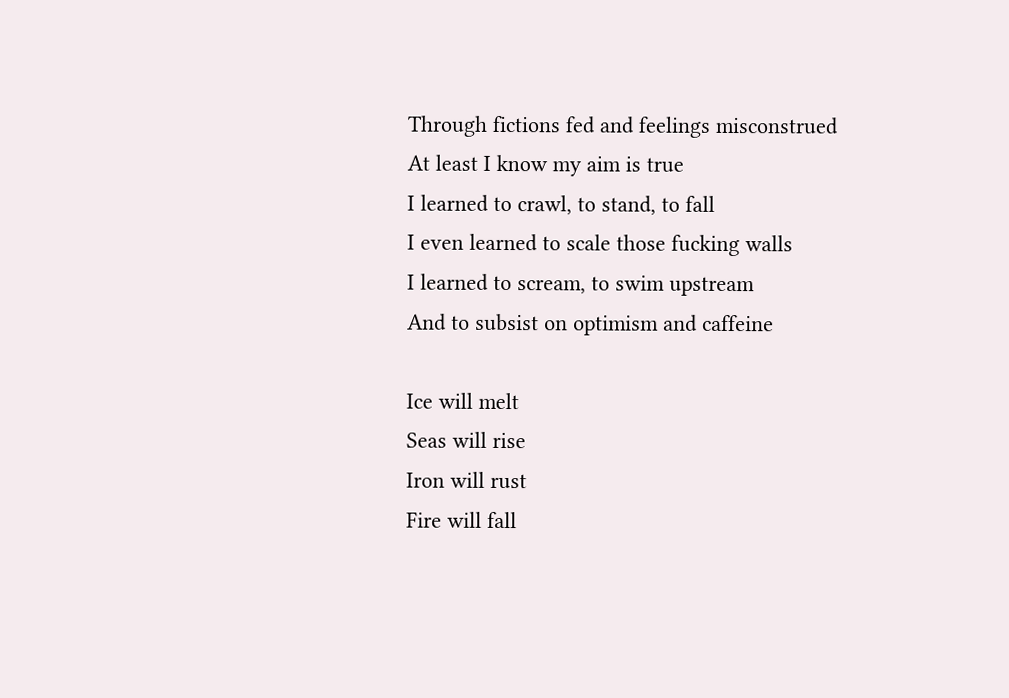Through fictions fed and feelings misconstrued
At least I know my aim is true
I learned to crawl, to stand, to fall
I even learned to scale those fucking walls
I learned to scream, to swim upstream
And to subsist on optimism and caffeine

Ice will melt
Seas will rise
Iron will rust
Fire will fall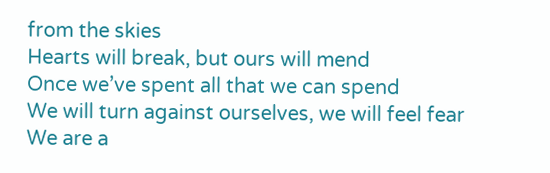from the skies
Hearts will break, but ours will mend
Once we’ve spent all that we can spend
We will turn against ourselves, we will feel fear
We are a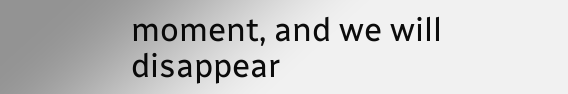moment, and we will disappear